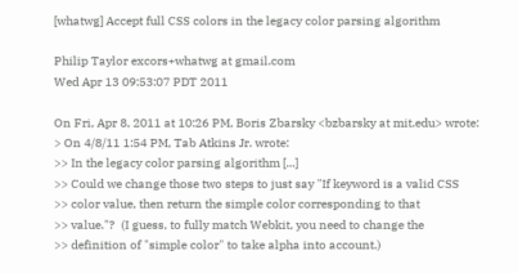[whatwg] Accept full CSS colors in the legacy color parsing algorithm

Philip Taylor excors+whatwg at gmail.com
Wed Apr 13 09:53:07 PDT 2011

On Fri, Apr 8, 2011 at 10:26 PM, Boris Zbarsky <bzbarsky at mit.edu> wrote:
> On 4/8/11 1:54 PM, Tab Atkins Jr. wrote:
>> In the legacy color parsing algorithm [...]
>> Could we change those two steps to just say "If keyword is a valid CSS
>> color value, then return the simple color corresponding to that
>> value."?  (I guess, to fully match Webkit, you need to change the
>> definition of "simple color" to take alpha into account.)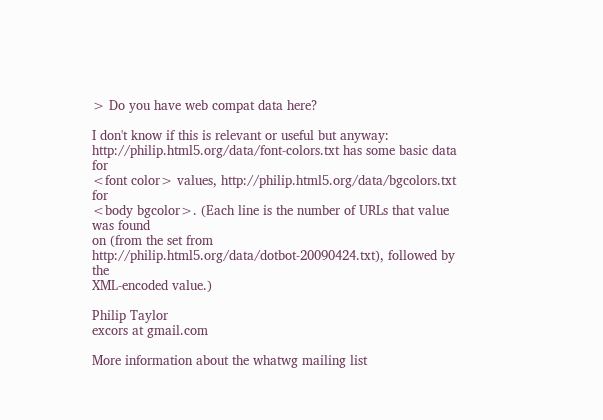> Do you have web compat data here?

I don't know if this is relevant or useful but anyway:
http://philip.html5.org/data/font-colors.txt has some basic data for
<font color> values, http://philip.html5.org/data/bgcolors.txt for
<body bgcolor>. (Each line is the number of URLs that value was found
on (from the set from
http://philip.html5.org/data/dotbot-20090424.txt), followed by the
XML-encoded value.)

Philip Taylor
excors at gmail.com

More information about the whatwg mailing list